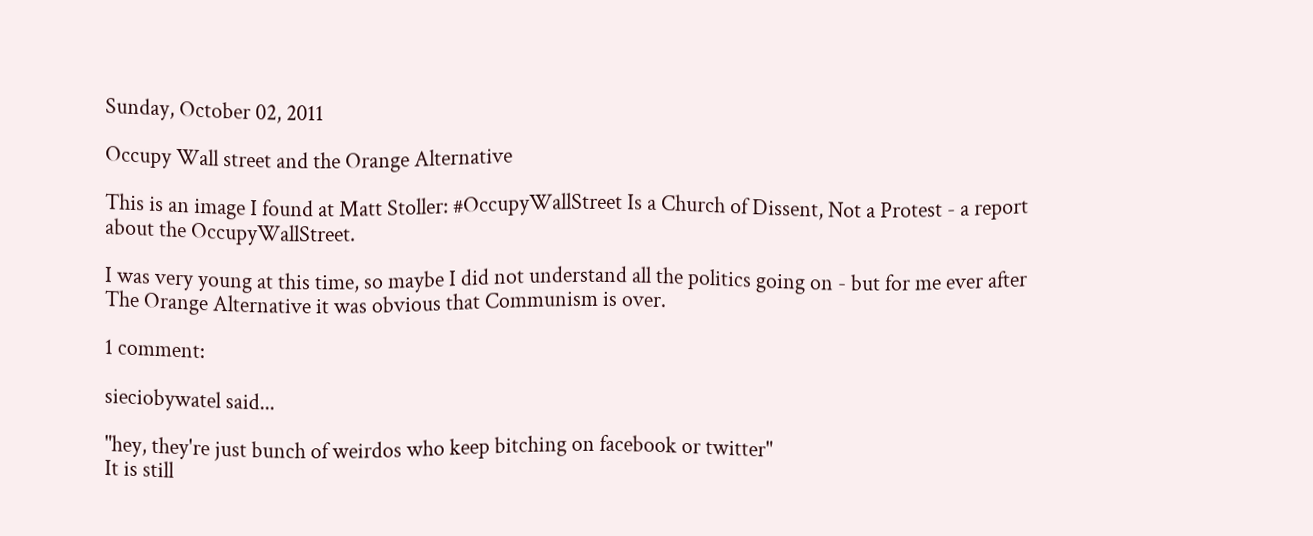Sunday, October 02, 2011

Occupy Wall street and the Orange Alternative

This is an image I found at Matt Stoller: #OccupyWallStreet Is a Church of Dissent, Not a Protest - a report about the OccupyWallStreet.

I was very young at this time, so maybe I did not understand all the politics going on - but for me ever after The Orange Alternative it was obvious that Communism is over.

1 comment:

sieciobywatel said...

"hey, they're just bunch of weirdos who keep bitching on facebook or twitter"
It is still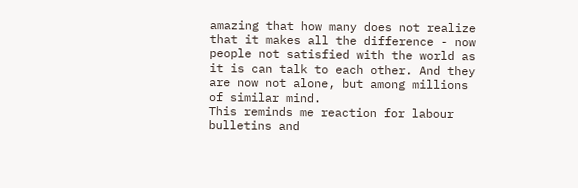amazing that how many does not realize that it makes all the difference - now people not satisfied with the world as it is can talk to each other. And they are now not alone, but among millions of similar mind.
This reminds me reaction for labour bulletins and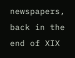newspapers, back in the end of XIX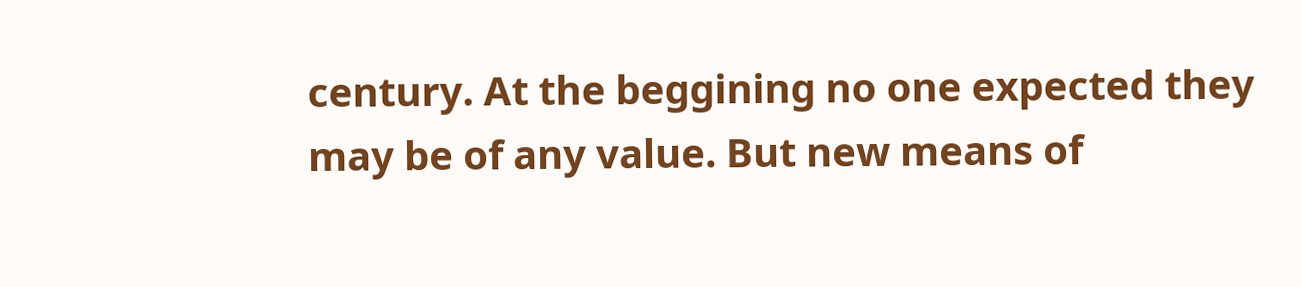century. At the beggining no one expected they may be of any value. But new means of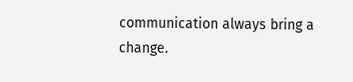communication always bring a change.